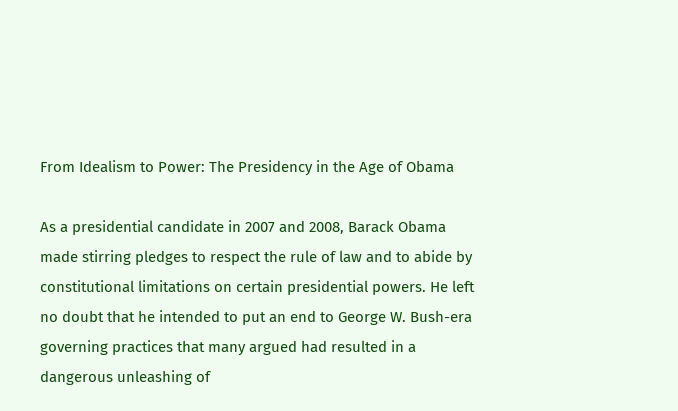From Idealism to Power: The Presidency in the Age of Obama

As a presidential candidate in 2007 and 2008, Barack Obama made stirring pledges to respect the rule of law and to abide by constitutional limitations on certain presidential powers. He left no doubt that he intended to put an end to George W. Bush-era governing practices that many argued had resulted in a dangerous unleashing of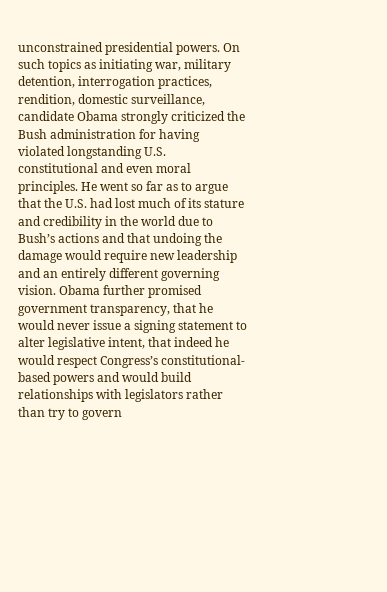unconstrained presidential powers. On such topics as initiating war, military detention, interrogation practices, rendition, domestic surveillance, candidate Obama strongly criticized the Bush administration for having violated longstanding U.S. constitutional and even moral principles. He went so far as to argue that the U.S. had lost much of its stature and credibility in the world due to Bush’s actions and that undoing the damage would require new leadership and an entirely different governing vision. Obama further promised government transparency, that he would never issue a signing statement to alter legislative intent, that indeed he would respect Congress’s constitutional-based powers and would build relationships with legislators rather than try to govern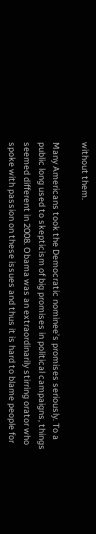without them.

Many Americans took the Democratic nominee’s promises seriously. To a public long used to skepticism of big promises in political campaigns, things seemed different in 2008. Obama was an extraordinarily stirring orator who spoke with passion on these issues and thus it is hard to blame people for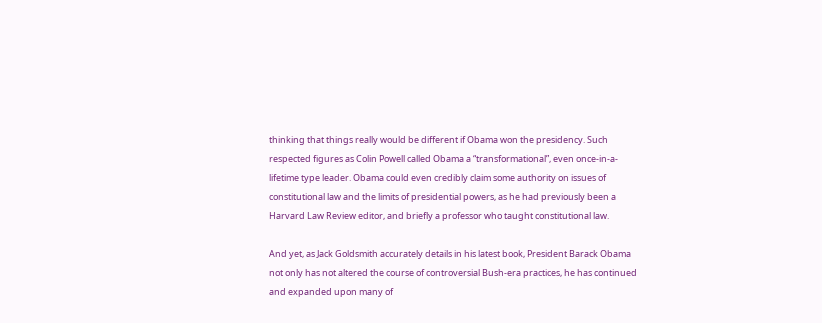thinking that things really would be different if Obama won the presidency. Such respected figures as Colin Powell called Obama a “transformational”, even once-in-a-lifetime type leader. Obama could even credibly claim some authority on issues of constitutional law and the limits of presidential powers, as he had previously been a Harvard Law Review editor, and briefly a professor who taught constitutional law.

And yet, as Jack Goldsmith accurately details in his latest book, President Barack Obama not only has not altered the course of controversial Bush-era practices, he has continued and expanded upon many of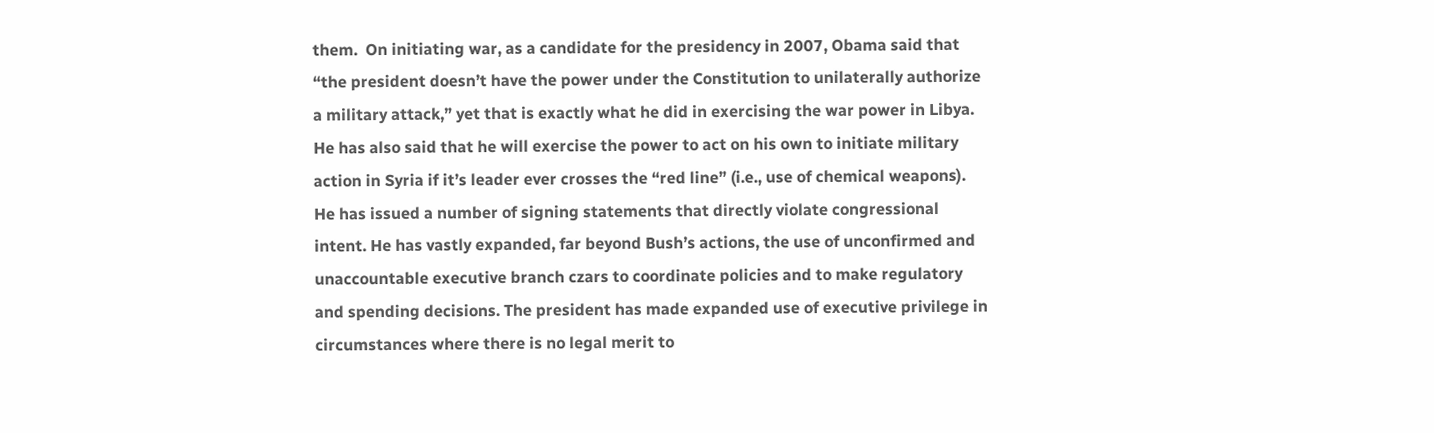them.  On initiating war, as a candidate for the presidency in 2007, Obama said that “the president doesn’t have the power under the Constitution to unilaterally authorize a military attack,” yet that is exactly what he did in exercising the war power in Libya. He has also said that he will exercise the power to act on his own to initiate military action in Syria if it’s leader ever crosses the “red line” (i.e., use of chemical weapons). He has issued a number of signing statements that directly violate congressional intent. He has vastly expanded, far beyond Bush’s actions, the use of unconfirmed and unaccountable executive branch czars to coordinate policies and to make regulatory and spending decisions. The president has made expanded use of executive privilege in circumstances where there is no legal merit to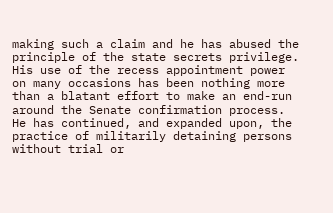making such a claim and he has abused the principle of the state secrets privilege. His use of the recess appointment power on many occasions has been nothing more than a blatant effort to make an end-run around the Senate confirmation process. He has continued, and expanded upon, the practice of militarily detaining persons without trial or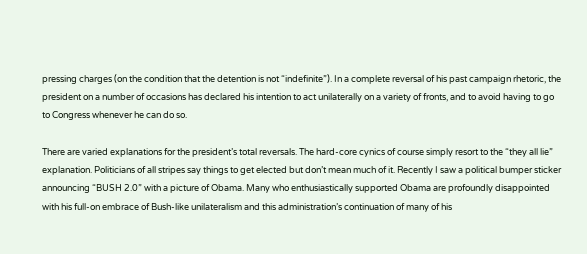pressing charges (on the condition that the detention is not “indefinite”). In a complete reversal of his past campaign rhetoric, the president on a number of occasions has declared his intention to act unilaterally on a variety of fronts, and to avoid having to go to Congress whenever he can do so.

There are varied explanations for the president’s total reversals. The hard-core cynics of course simply resort to the “they all lie” explanation. Politicians of all stripes say things to get elected but don’t mean much of it. Recently I saw a political bumper sticker announcing “BUSH 2.0” with a picture of Obama. Many who enthusiastically supported Obama are profoundly disappointed with his full-on embrace of Bush-like unilateralism and this administration’s continuation of many of his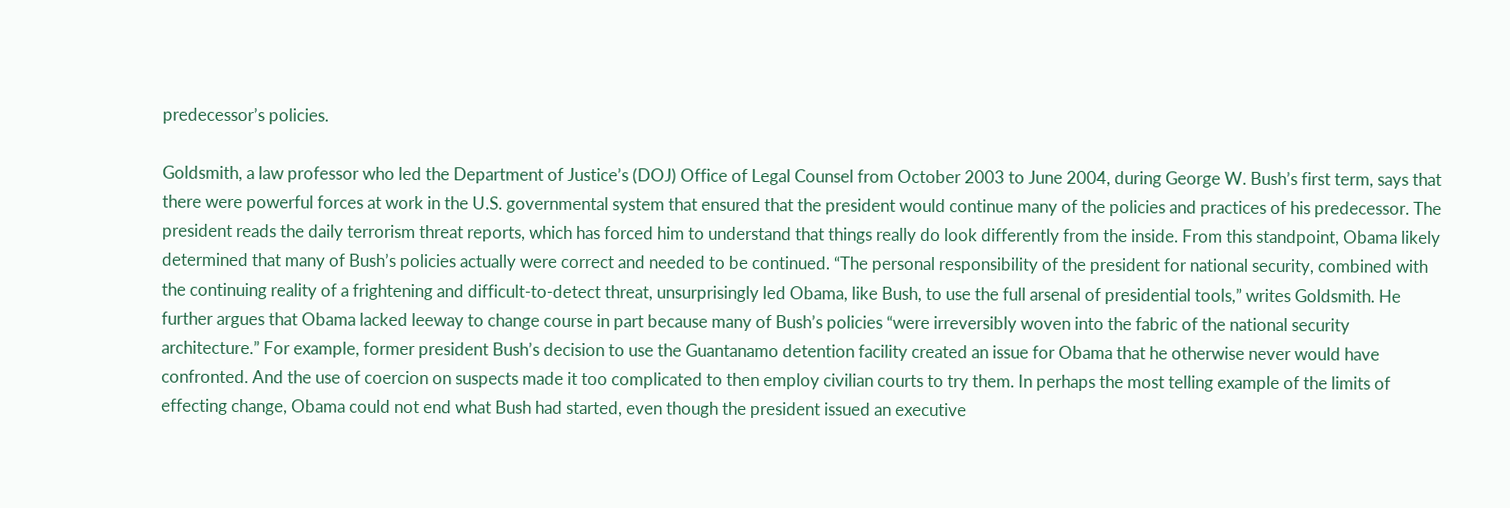predecessor’s policies.

Goldsmith, a law professor who led the Department of Justice’s (DOJ) Office of Legal Counsel from October 2003 to June 2004, during George W. Bush’s first term, says that there were powerful forces at work in the U.S. governmental system that ensured that the president would continue many of the policies and practices of his predecessor. The president reads the daily terrorism threat reports, which has forced him to understand that things really do look differently from the inside. From this standpoint, Obama likely determined that many of Bush’s policies actually were correct and needed to be continued. “The personal responsibility of the president for national security, combined with the continuing reality of a frightening and difficult-to-detect threat, unsurprisingly led Obama, like Bush, to use the full arsenal of presidential tools,” writes Goldsmith. He further argues that Obama lacked leeway to change course in part because many of Bush’s policies “were irreversibly woven into the fabric of the national security architecture.” For example, former president Bush’s decision to use the Guantanamo detention facility created an issue for Obama that he otherwise never would have confronted. And the use of coercion on suspects made it too complicated to then employ civilian courts to try them. In perhaps the most telling example of the limits of effecting change, Obama could not end what Bush had started, even though the president issued an executive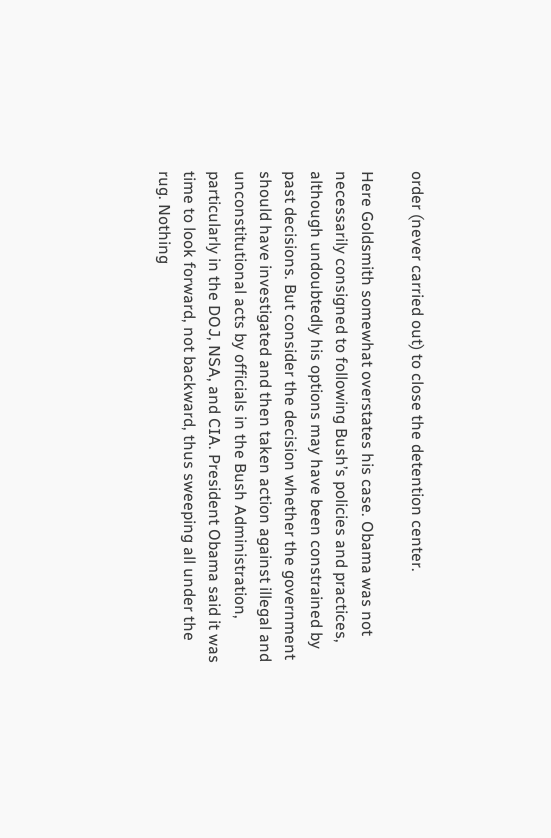order (never carried out) to close the detention center.

Here Goldsmith somewhat overstates his case. Obama was not necessarily consigned to following Bush’s policies and practices, although undoubtedly his options may have been constrained by past decisions. But consider the decision whether the government should have investigated and then taken action against illegal and unconstitutional acts by officials in the Bush Administration, particularly in the DOJ, NSA, and CIA. President Obama said it was time to look forward, not backward, thus sweeping all under the rug. Nothing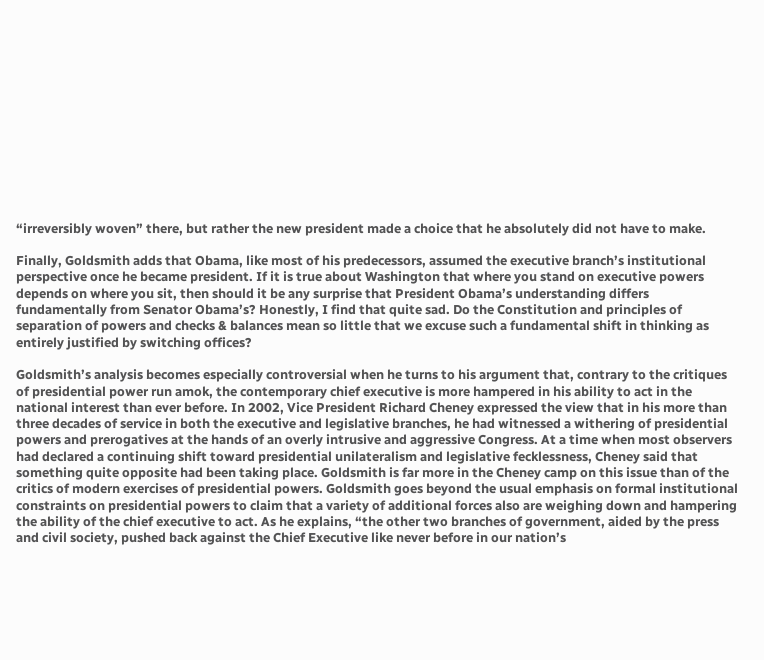“irreversibly woven” there, but rather the new president made a choice that he absolutely did not have to make.

Finally, Goldsmith adds that Obama, like most of his predecessors, assumed the executive branch’s institutional perspective once he became president. If it is true about Washington that where you stand on executive powers depends on where you sit, then should it be any surprise that President Obama’s understanding differs fundamentally from Senator Obama’s? Honestly, I find that quite sad. Do the Constitution and principles of separation of powers and checks & balances mean so little that we excuse such a fundamental shift in thinking as entirely justified by switching offices?

Goldsmith’s analysis becomes especially controversial when he turns to his argument that, contrary to the critiques of presidential power run amok, the contemporary chief executive is more hampered in his ability to act in the national interest than ever before. In 2002, Vice President Richard Cheney expressed the view that in his more than three decades of service in both the executive and legislative branches, he had witnessed a withering of presidential powers and prerogatives at the hands of an overly intrusive and aggressive Congress. At a time when most observers had declared a continuing shift toward presidential unilateralism and legislative fecklessness, Cheney said that something quite opposite had been taking place. Goldsmith is far more in the Cheney camp on this issue than of the critics of modern exercises of presidential powers. Goldsmith goes beyond the usual emphasis on formal institutional constraints on presidential powers to claim that a variety of additional forces also are weighing down and hampering the ability of the chief executive to act. As he explains, “the other two branches of government, aided by the press and civil society, pushed back against the Chief Executive like never before in our nation’s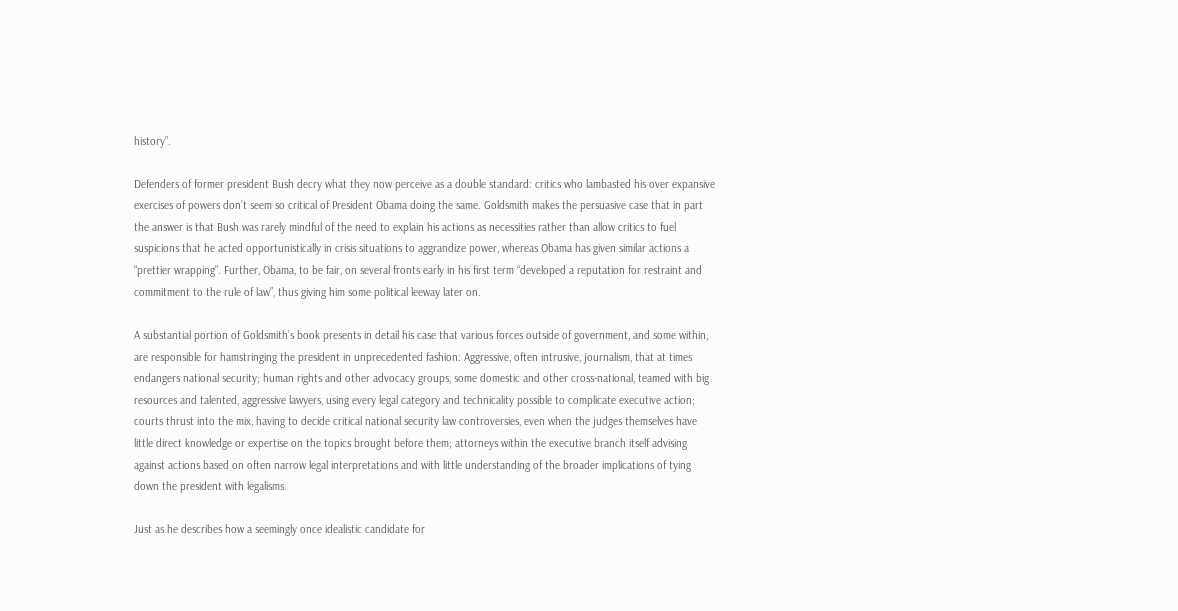history”.

Defenders of former president Bush decry what they now perceive as a double standard: critics who lambasted his over expansive exercises of powers don’t seem so critical of President Obama doing the same. Goldsmith makes the persuasive case that in part the answer is that Bush was rarely mindful of the need to explain his actions as necessities rather than allow critics to fuel suspicions that he acted opportunistically in crisis situations to aggrandize power, whereas Obama has given similar actions a “prettier wrapping”. Further, Obama, to be fair, on several fronts early in his first term “developed a reputation for restraint and commitment to the rule of law”, thus giving him some political leeway later on.

A substantial portion of Goldsmith’s book presents in detail his case that various forces outside of government, and some within, are responsible for hamstringing the president in unprecedented fashion: Aggressive, often intrusive, journalism, that at times endangers national security; human rights and other advocacy groups, some domestic and other cross-national, teamed with big resources and talented, aggressive lawyers, using every legal category and technicality possible to complicate executive action; courts thrust into the mix, having to decide critical national security law controversies, even when the judges themselves have little direct knowledge or expertise on the topics brought before them; attorneys within the executive branch itself advising against actions based on often narrow legal interpretations and with little understanding of the broader implications of tying down the president with legalisms.

Just as he describes how a seemingly once idealistic candidate for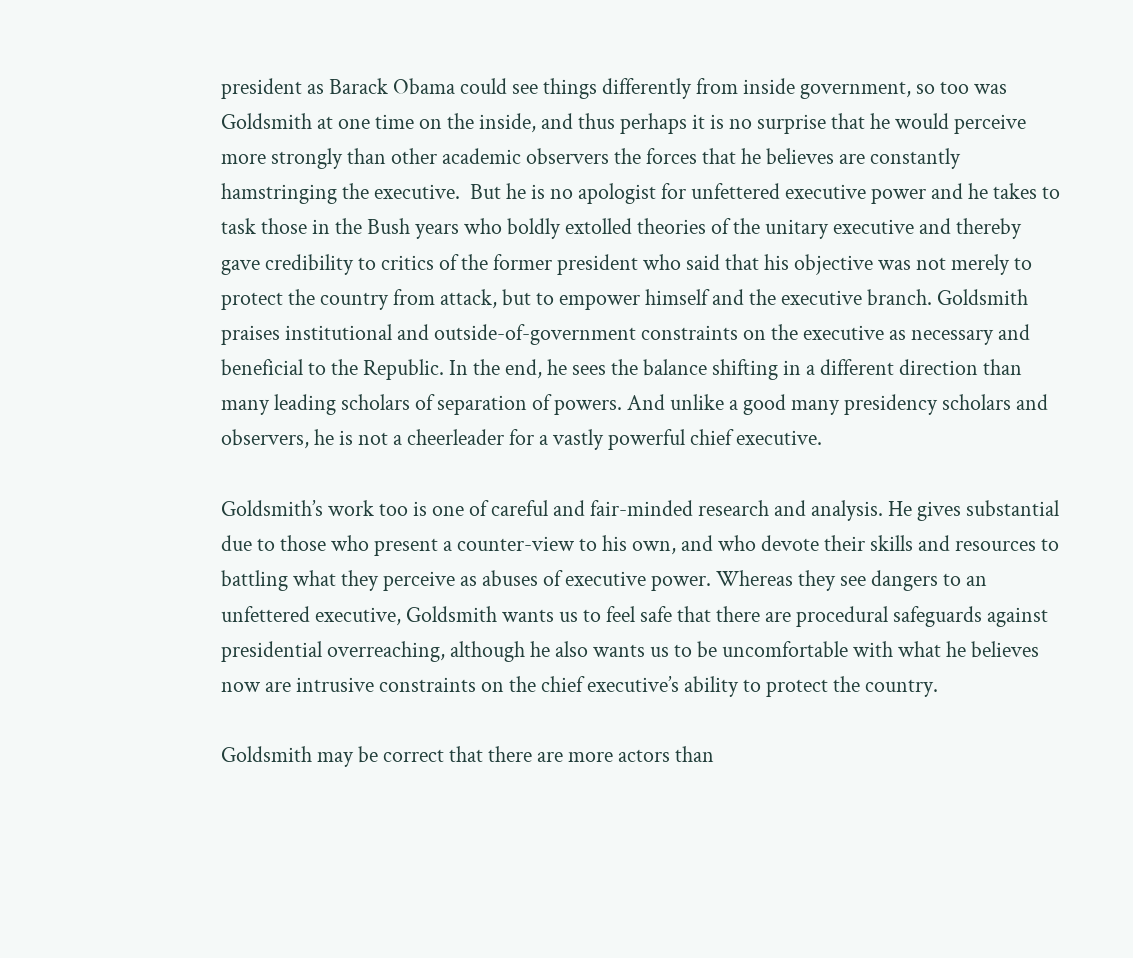president as Barack Obama could see things differently from inside government, so too was Goldsmith at one time on the inside, and thus perhaps it is no surprise that he would perceive more strongly than other academic observers the forces that he believes are constantly hamstringing the executive.  But he is no apologist for unfettered executive power and he takes to task those in the Bush years who boldly extolled theories of the unitary executive and thereby gave credibility to critics of the former president who said that his objective was not merely to protect the country from attack, but to empower himself and the executive branch. Goldsmith praises institutional and outside-of-government constraints on the executive as necessary and beneficial to the Republic. In the end, he sees the balance shifting in a different direction than many leading scholars of separation of powers. And unlike a good many presidency scholars and observers, he is not a cheerleader for a vastly powerful chief executive.

Goldsmith’s work too is one of careful and fair-minded research and analysis. He gives substantial due to those who present a counter-view to his own, and who devote their skills and resources to battling what they perceive as abuses of executive power. Whereas they see dangers to an unfettered executive, Goldsmith wants us to feel safe that there are procedural safeguards against presidential overreaching, although he also wants us to be uncomfortable with what he believes now are intrusive constraints on the chief executive’s ability to protect the country.

Goldsmith may be correct that there are more actors than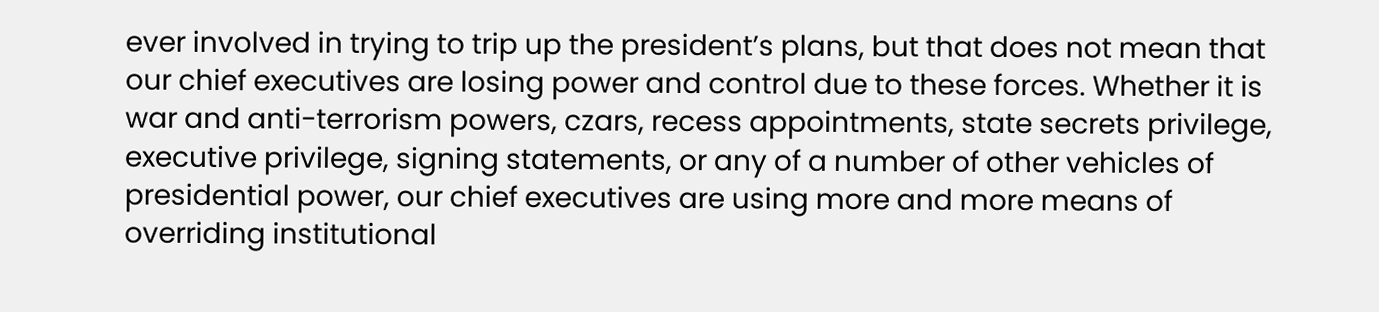ever involved in trying to trip up the president’s plans, but that does not mean that our chief executives are losing power and control due to these forces. Whether it is war and anti-terrorism powers, czars, recess appointments, state secrets privilege, executive privilege, signing statements, or any of a number of other vehicles of presidential power, our chief executives are using more and more means of overriding institutional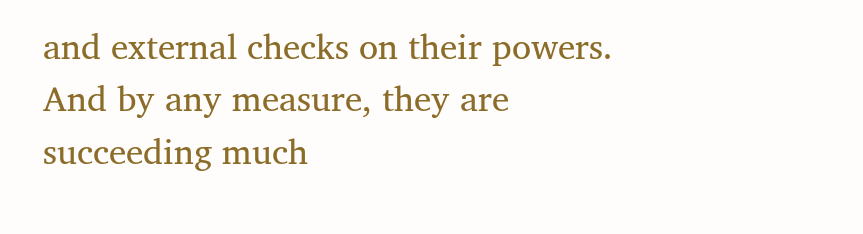and external checks on their powers. And by any measure, they are succeeding much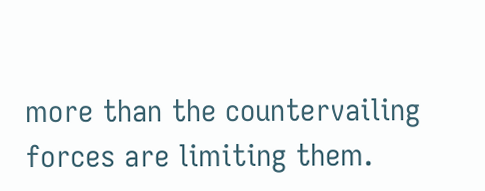more than the countervailing forces are limiting them.